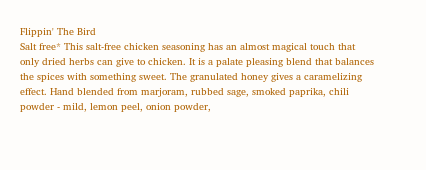Flippin' The Bird
Salt free* This salt-free chicken seasoning has an almost magical touch that only dried herbs can give to chicken. It is a palate pleasing blend that balances the spices with something sweet. The granulated honey gives a caramelizing effect. Hand blended from marjoram, rubbed sage, smoked paprika, chili powder - mild, lemon peel, onion powder,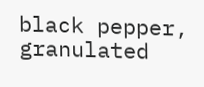black pepper, granulated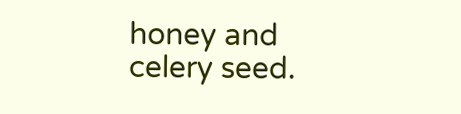honey and celery seed.